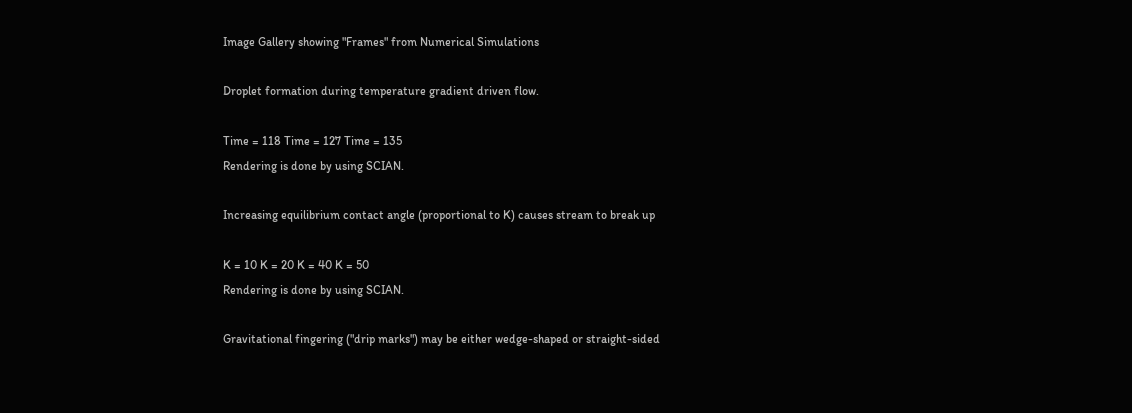Image Gallery showing "Frames" from Numerical Simulations

Droplet formation during temperature gradient driven flow.

Time = 118 Time = 127 Time = 135
Rendering is done by using SCIAN.

Increasing equilibrium contact angle (proportional to K) causes stream to break up

K = 10 K = 20 K = 40 K = 50
Rendering is done by using SCIAN.

Gravitational fingering ("drip marks") may be either wedge-shaped or straight-sided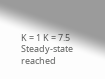K = 1 K = 7.5
Steady-state reached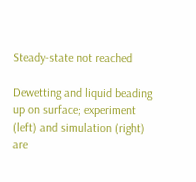Steady-state not reached

Dewetting and liquid beading up on surface; experiment (left) and simulation (right) are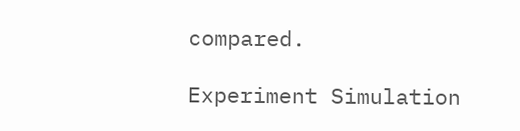compared.

Experiment Simulation